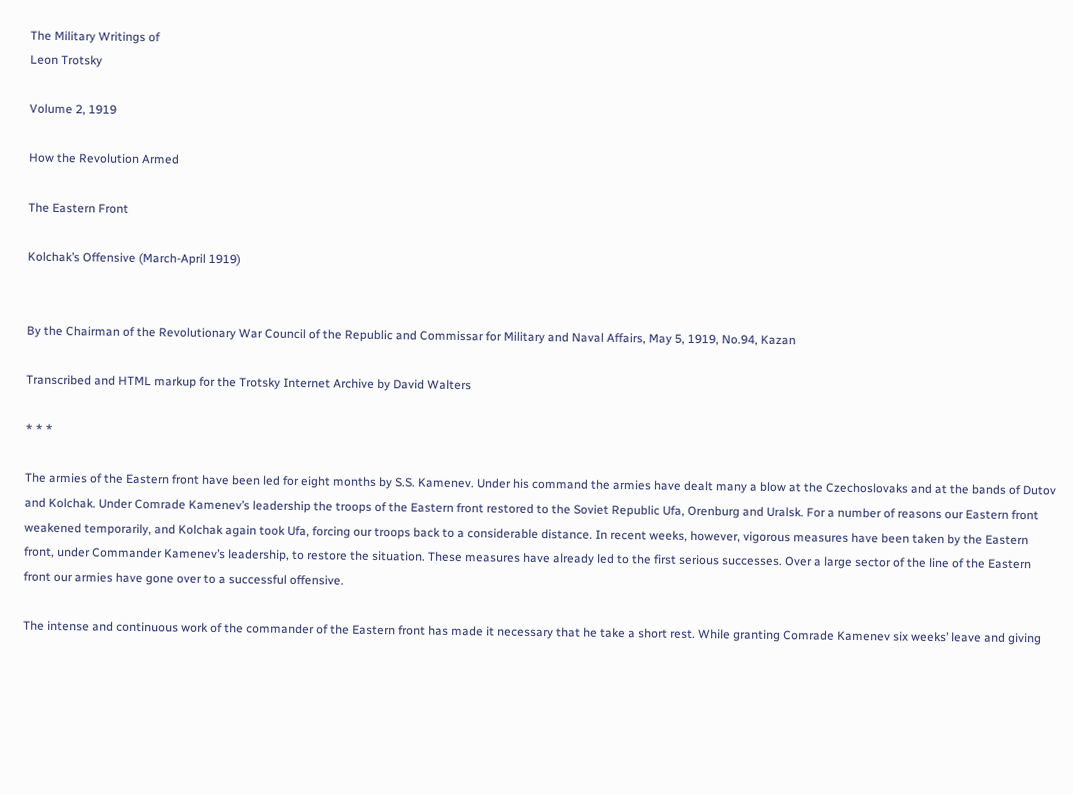The Military Writings of
Leon Trotsky

Volume 2, 1919

How the Revolution Armed

The Eastern Front

Kolchak’s Offensive (March-April 1919)


By the Chairman of the Revolutionary War Council of the Republic and Commissar for Military and Naval Affairs, May 5, 1919, No.94, Kazan

Transcribed and HTML markup for the Trotsky Internet Archive by David Walters

* * *

The armies of the Eastern front have been led for eight months by S.S. Kamenev. Under his command the armies have dealt many a blow at the Czechoslovaks and at the bands of Dutov and Kolchak. Under Comrade Kamenev’s leadership the troops of the Eastern front restored to the Soviet Republic Ufa, Orenburg and Uralsk. For a number of reasons our Eastern front weakened temporarily, and Kolchak again took Ufa, forcing our troops back to a considerable distance. In recent weeks, however, vigorous measures have been taken by the Eastern front, under Commander Kamenev’s leadership, to restore the situation. These measures have already led to the first serious successes. Over a large sector of the line of the Eastern front our armies have gone over to a successful offensive.

The intense and continuous work of the commander of the Eastern front has made it necessary that he take a short rest. While granting Comrade Kamenev six weeks’ leave and giving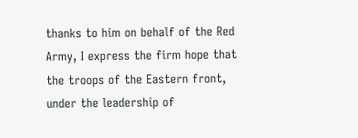thanks to him on behalf of the Red Army, I express the firm hope that the troops of the Eastern front, under the leadership of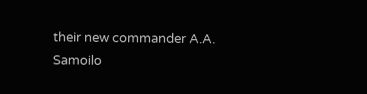their new commander A.A. Samoilo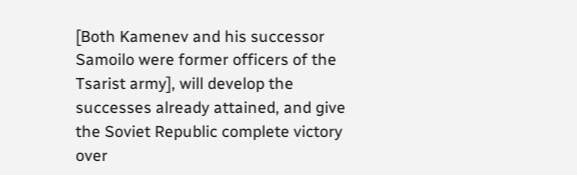[Both Kamenev and his successor Samoilo were former officers of the Tsarist army], will develop the successes already attained, and give the Soviet Republic complete victory over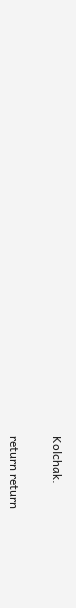Kolchak.

return return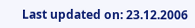Last updated on: 23.12.2006